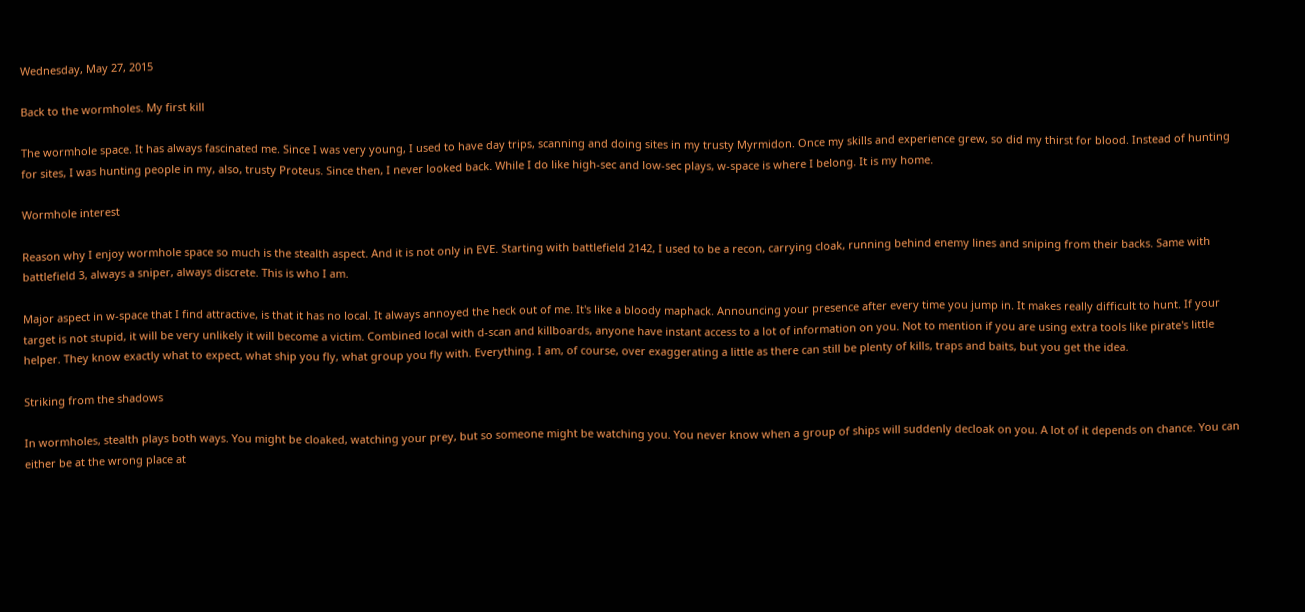Wednesday, May 27, 2015

Back to the wormholes. My first kill

The wormhole space. It has always fascinated me. Since I was very young, I used to have day trips, scanning and doing sites in my trusty Myrmidon. Once my skills and experience grew, so did my thirst for blood. Instead of hunting for sites, I was hunting people in my, also, trusty Proteus. Since then, I never looked back. While I do like high-sec and low-sec plays, w-space is where I belong. It is my home.

Wormhole interest

Reason why I enjoy wormhole space so much is the stealth aspect. And it is not only in EVE. Starting with battlefield 2142, I used to be a recon, carrying cloak, running behind enemy lines and sniping from their backs. Same with battlefield 3, always a sniper, always discrete. This is who I am.

Major aspect in w-space that I find attractive, is that it has no local. It always annoyed the heck out of me. It's like a bloody maphack. Announcing your presence after every time you jump in. It makes really difficult to hunt. If your target is not stupid, it will be very unlikely it will become a victim. Combined local with d-scan and killboards, anyone have instant access to a lot of information on you. Not to mention if you are using extra tools like pirate's little helper. They know exactly what to expect, what ship you fly, what group you fly with. Everything. I am, of course, over exaggerating a little as there can still be plenty of kills, traps and baits, but you get the idea.

Striking from the shadows

In wormholes, stealth plays both ways. You might be cloaked, watching your prey, but so someone might be watching you. You never know when a group of ships will suddenly decloak on you. A lot of it depends on chance. You can either be at the wrong place at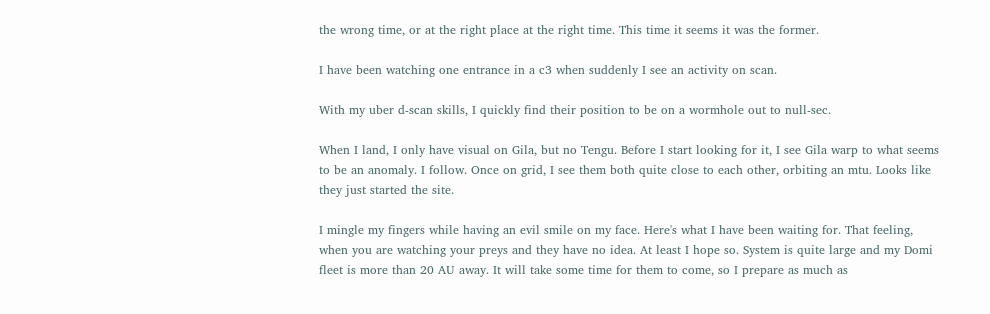the wrong time, or at the right place at the right time. This time it seems it was the former.

I have been watching one entrance in a c3 when suddenly I see an activity on scan.

With my uber d-scan skills, I quickly find their position to be on a wormhole out to null-sec.

When I land, I only have visual on Gila, but no Tengu. Before I start looking for it, I see Gila warp to what seems to be an anomaly. I follow. Once on grid, I see them both quite close to each other, orbiting an mtu. Looks like they just started the site.

I mingle my fingers while having an evil smile on my face. Here's what I have been waiting for. That feeling, when you are watching your preys and they have no idea. At least I hope so. System is quite large and my Domi fleet is more than 20 AU away. It will take some time for them to come, so I prepare as much as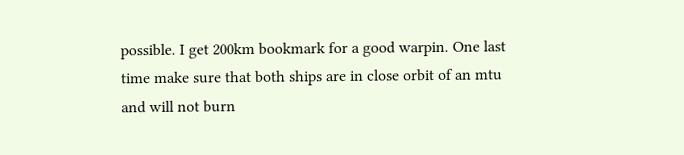possible. I get 200km bookmark for a good warpin. One last time make sure that both ships are in close orbit of an mtu and will not burn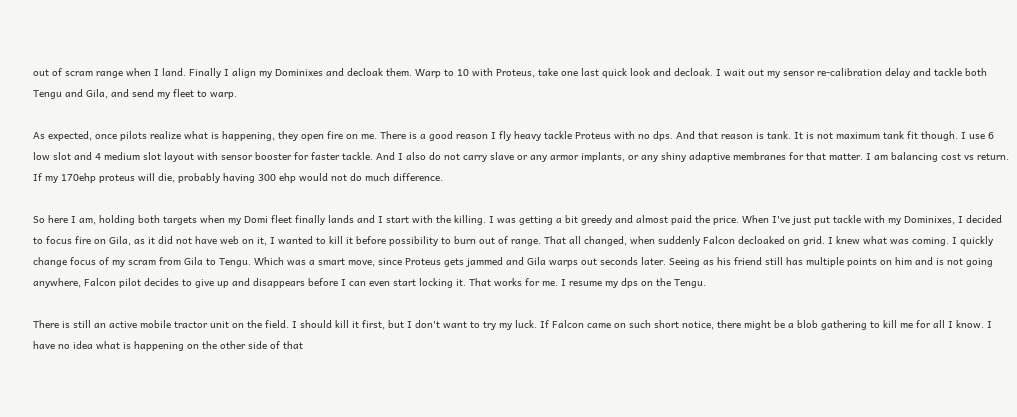out of scram range when I land. Finally I align my Dominixes and decloak them. Warp to 10 with Proteus, take one last quick look and decloak. I wait out my sensor re-calibration delay and tackle both Tengu and Gila, and send my fleet to warp.

As expected, once pilots realize what is happening, they open fire on me. There is a good reason I fly heavy tackle Proteus with no dps. And that reason is tank. It is not maximum tank fit though. I use 6 low slot and 4 medium slot layout with sensor booster for faster tackle. And I also do not carry slave or any armor implants, or any shiny adaptive membranes for that matter. I am balancing cost vs return. If my 170ehp proteus will die, probably having 300 ehp would not do much difference.

So here I am, holding both targets when my Domi fleet finally lands and I start with the killing. I was getting a bit greedy and almost paid the price. When I've just put tackle with my Dominixes, I decided to focus fire on Gila, as it did not have web on it, I wanted to kill it before possibility to burn out of range. That all changed, when suddenly Falcon decloaked on grid. I knew what was coming. I quickly change focus of my scram from Gila to Tengu. Which was a smart move, since Proteus gets jammed and Gila warps out seconds later. Seeing as his friend still has multiple points on him and is not going anywhere, Falcon pilot decides to give up and disappears before I can even start locking it. That works for me. I resume my dps on the Tengu.

There is still an active mobile tractor unit on the field. I should kill it first, but I don't want to try my luck. If Falcon came on such short notice, there might be a blob gathering to kill me for all I know. I have no idea what is happening on the other side of that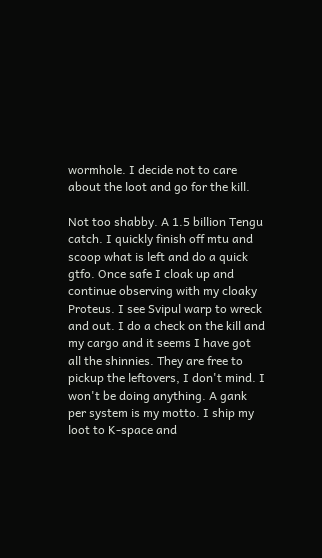wormhole. I decide not to care about the loot and go for the kill.

Not too shabby. A 1.5 billion Tengu catch. I quickly finish off mtu and scoop what is left and do a quick gtfo. Once safe I cloak up and continue observing with my cloaky Proteus. I see Svipul warp to wreck and out. I do a check on the kill and my cargo and it seems I have got all the shinnies. They are free to pickup the leftovers, I don't mind. I won't be doing anything. A gank per system is my motto. I ship my loot to K-space and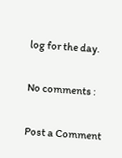log for the day.

No comments :

Post a Comment